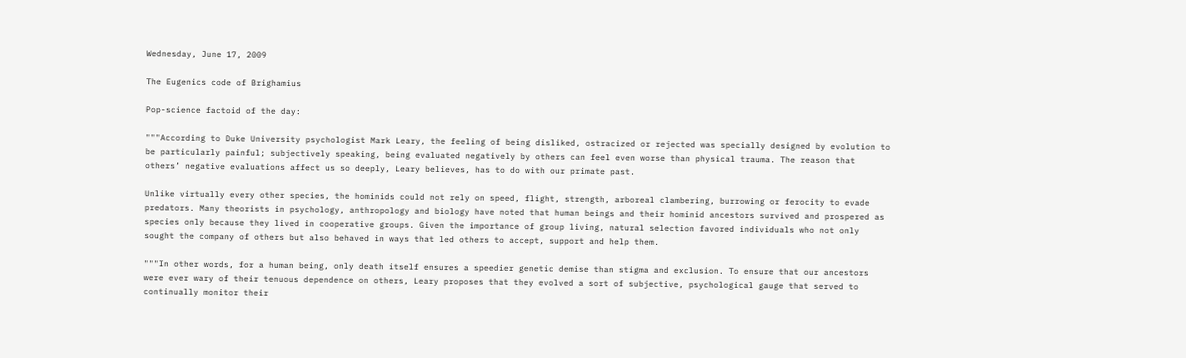Wednesday, June 17, 2009

The Eugenics code of Brighamius

Pop-science factoid of the day:

"""According to Duke University psychologist Mark Leary, the feeling of being disliked, ostracized or rejected was specially designed by evolution to be particularly painful; subjectively speaking, being evaluated negatively by others can feel even worse than physical trauma. The reason that others’ negative evaluations affect us so deeply, Leary believes, has to do with our primate past.

Unlike virtually every other species, the hominids could not rely on speed, flight, strength, arboreal clambering, burrowing or ferocity to evade predators. Many theorists in psychology, anthropology and biology have noted that human beings and their hominid ancestors survived and prospered as species only because they lived in cooperative groups. Given the importance of group living, natural selection favored individuals who not only sought the company of others but also behaved in ways that led others to accept, support and help them.

"""In other words, for a human being, only death itself ensures a speedier genetic demise than stigma and exclusion. To ensure that our ancestors were ever wary of their tenuous dependence on others, Leary proposes that they evolved a sort of subjective, psychological gauge that served to continually monitor their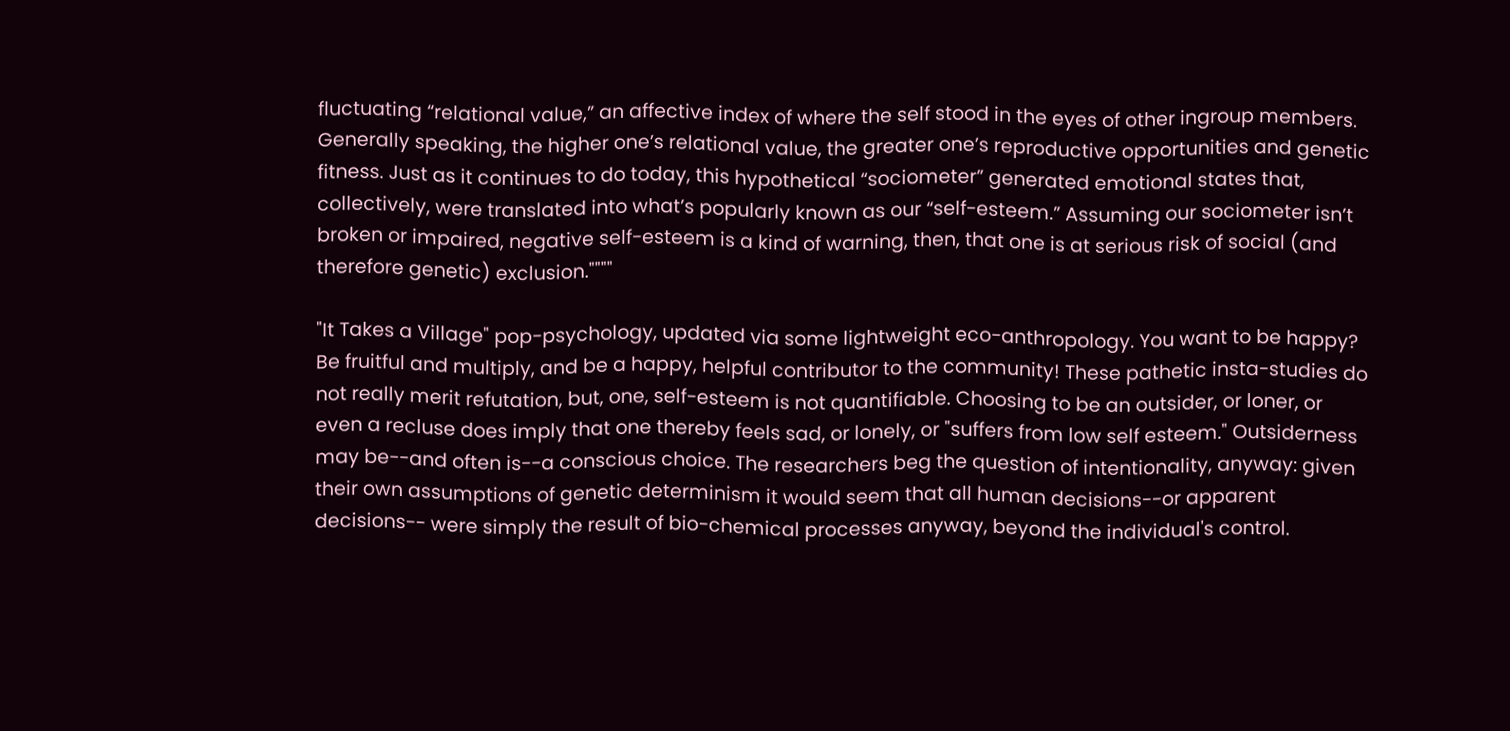fluctuating “relational value,” an affective index of where the self stood in the eyes of other ingroup members. Generally speaking, the higher one’s relational value, the greater one’s reproductive opportunities and genetic fitness. Just as it continues to do today, this hypothetical “sociometer” generated emotional states that, collectively, were translated into what’s popularly known as our “self-esteem.” Assuming our sociometer isn’t broken or impaired, negative self-esteem is a kind of warning, then, that one is at serious risk of social (and therefore genetic) exclusion.""""

"It Takes a Village" pop-psychology, updated via some lightweight eco-anthropology. You want to be happy? Be fruitful and multiply, and be a happy, helpful contributor to the community! These pathetic insta-studies do not really merit refutation, but, one, self-esteem is not quantifiable. Choosing to be an outsider, or loner, or even a recluse does imply that one thereby feels sad, or lonely, or "suffers from low self esteem." Outsiderness may be--and often is--a conscious choice. The researchers beg the question of intentionality, anyway: given their own assumptions of genetic determinism it would seem that all human decisions--or apparent decisions-- were simply the result of bio-chemical processes anyway, beyond the individual's control.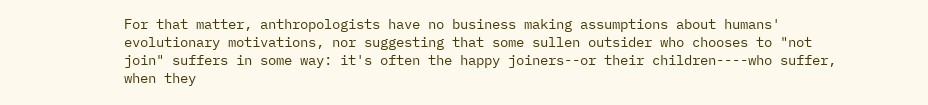For that matter, anthropologists have no business making assumptions about humans' evolutionary motivations, nor suggesting that some sullen outsider who chooses to "not join" suffers in some way: it's often the happy joiners--or their children----who suffer, when they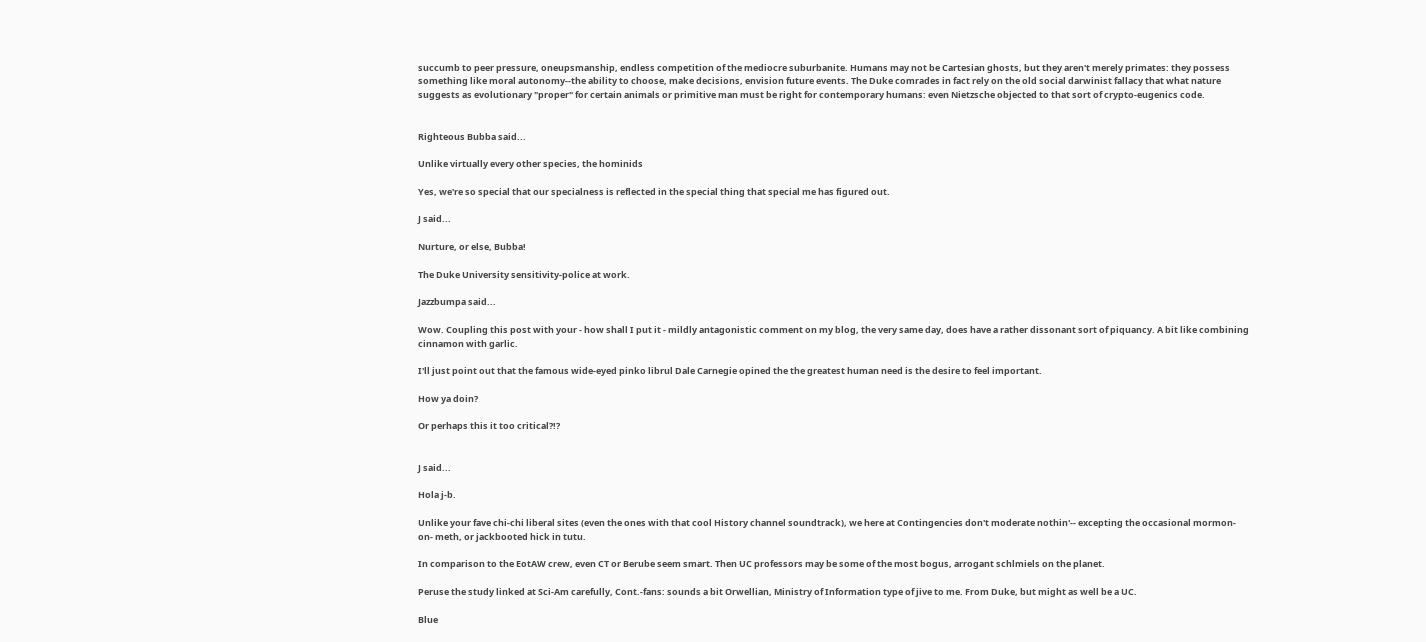succumb to peer pressure, oneupsmanship, endless competition of the mediocre suburbanite. Humans may not be Cartesian ghosts, but they aren't merely primates: they possess something like moral autonomy--the ability to choose, make decisions, envision future events. The Duke comrades in fact rely on the old social darwinist fallacy that what nature suggests as evolutionary "proper" for certain animals or primitive man must be right for contemporary humans: even Nietzsche objected to that sort of crypto-eugenics code.


Righteous Bubba said...

Unlike virtually every other species, the hominids

Yes, we're so special that our specialness is reflected in the special thing that special me has figured out.

J said...

Nurture, or else, Bubba!

The Duke University sensitivity-police at work.

Jazzbumpa said...

Wow. Coupling this post with your - how shall I put it - mildly antagonistic comment on my blog, the very same day, does have a rather dissonant sort of piquancy. A bit like combining cinnamon with garlic.

I'll just point out that the famous wide-eyed pinko librul Dale Carnegie opined the the greatest human need is the desire to feel important.

How ya doin?

Or perhaps this it too critical?!?


J said...

Hola j-b.

Unlike your fave chi-chi liberal sites (even the ones with that cool History channel soundtrack), we here at Contingencies don't moderate nothin'-- excepting the occasional mormon-on- meth, or jackbooted hick in tutu.

In comparison to the EotAW crew, even CT or Berube seem smart. Then UC professors may be some of the most bogus, arrogant schlmiels on the planet.

Peruse the study linked at Sci-Am carefully, Cont.-fans: sounds a bit Orwellian, Ministry of Information type of jive to me. From Duke, but might as well be a UC.

Blue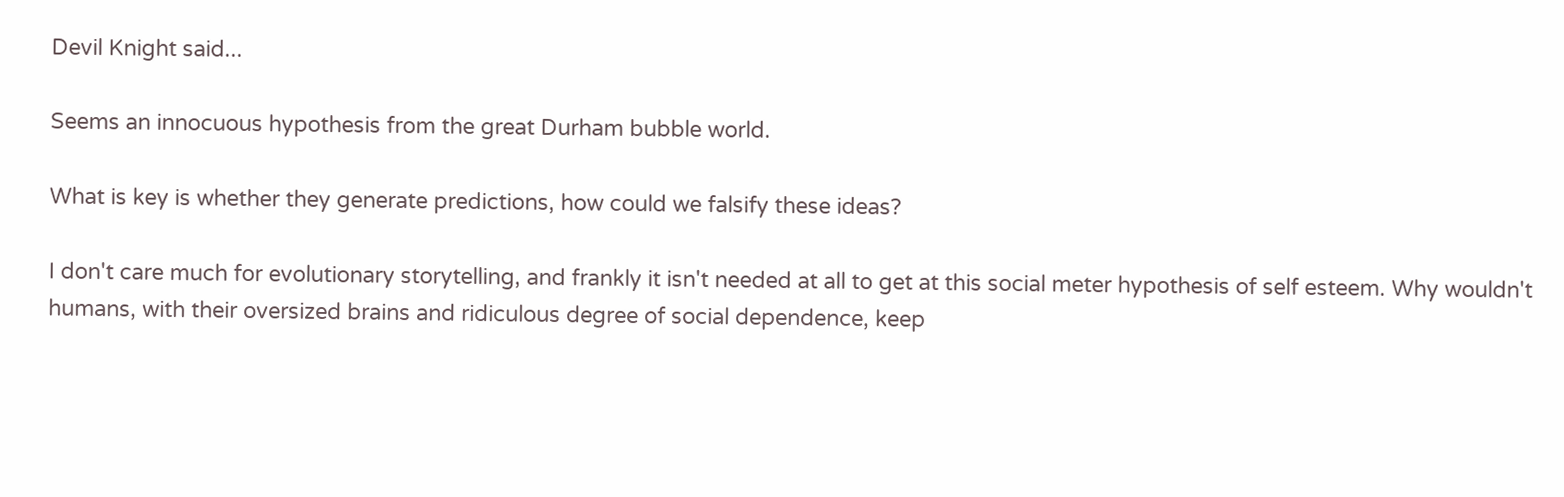Devil Knight said...

Seems an innocuous hypothesis from the great Durham bubble world.

What is key is whether they generate predictions, how could we falsify these ideas?

I don't care much for evolutionary storytelling, and frankly it isn't needed at all to get at this social meter hypothesis of self esteem. Why wouldn't humans, with their oversized brains and ridiculous degree of social dependence, keep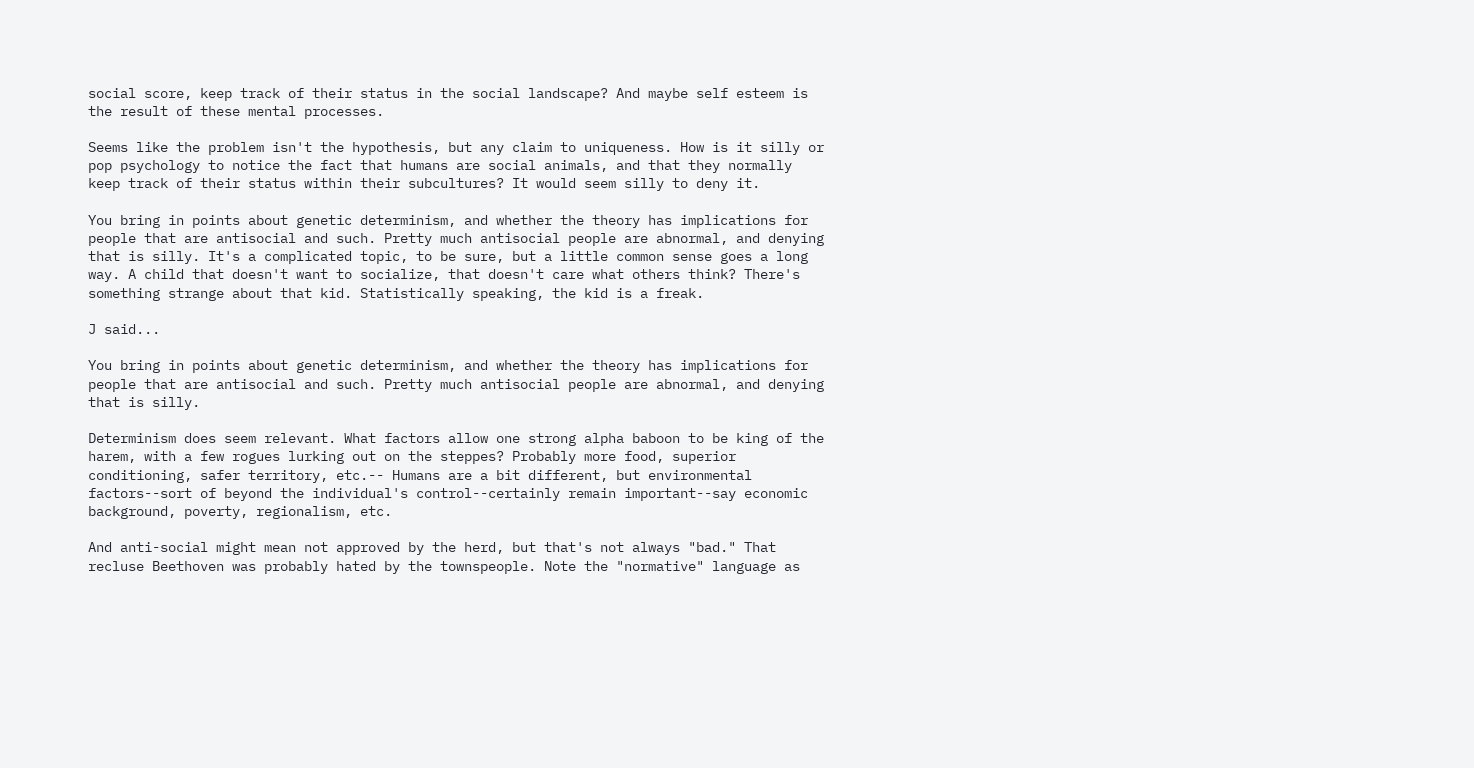social score, keep track of their status in the social landscape? And maybe self esteem is the result of these mental processes.

Seems like the problem isn't the hypothesis, but any claim to uniqueness. How is it silly or pop psychology to notice the fact that humans are social animals, and that they normally keep track of their status within their subcultures? It would seem silly to deny it.

You bring in points about genetic determinism, and whether the theory has implications for people that are antisocial and such. Pretty much antisocial people are abnormal, and denying that is silly. It's a complicated topic, to be sure, but a little common sense goes a long way. A child that doesn't want to socialize, that doesn't care what others think? There's something strange about that kid. Statistically speaking, the kid is a freak.

J said...

You bring in points about genetic determinism, and whether the theory has implications for people that are antisocial and such. Pretty much antisocial people are abnormal, and denying that is silly.

Determinism does seem relevant. What factors allow one strong alpha baboon to be king of the harem, with a few rogues lurking out on the steppes? Probably more food, superior conditioning, safer territory, etc.-- Humans are a bit different, but environmental factors--sort of beyond the individual's control--certainly remain important--say economic background, poverty, regionalism, etc.

And anti-social might mean not approved by the herd, but that's not always "bad." That recluse Beethoven was probably hated by the townspeople. Note the "normative" language as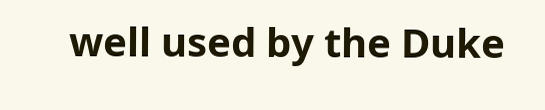well used by the Duke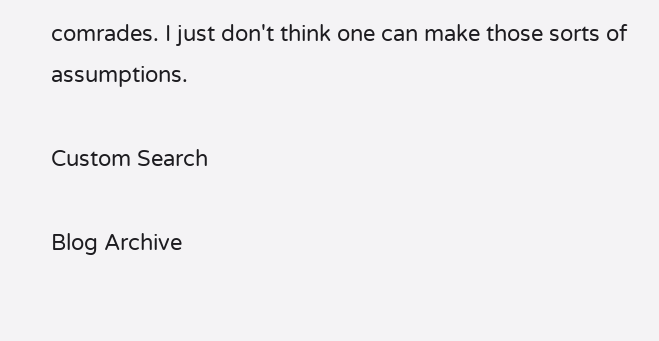comrades. I just don't think one can make those sorts of assumptions.

Custom Search

Blog Archive